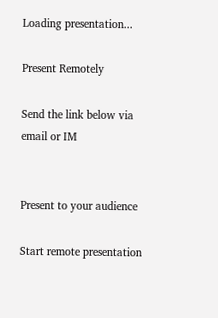Loading presentation...

Present Remotely

Send the link below via email or IM


Present to your audience

Start remote presentation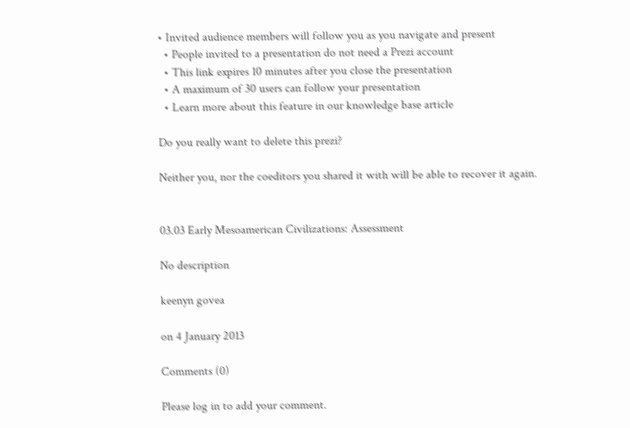• Invited audience members will follow you as you navigate and present
  • People invited to a presentation do not need a Prezi account
  • This link expires 10 minutes after you close the presentation
  • A maximum of 30 users can follow your presentation
  • Learn more about this feature in our knowledge base article

Do you really want to delete this prezi?

Neither you, nor the coeditors you shared it with will be able to recover it again.


03.03 Early Mesoamerican Civilizations: Assessment

No description

keenyn govea

on 4 January 2013

Comments (0)

Please log in to add your comment.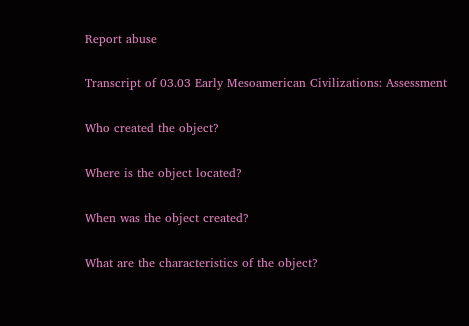Report abuse

Transcript of 03.03 Early Mesoamerican Civilizations: Assessment

Who created the object?

Where is the object located?

When was the object created?

What are the characteristics of the object?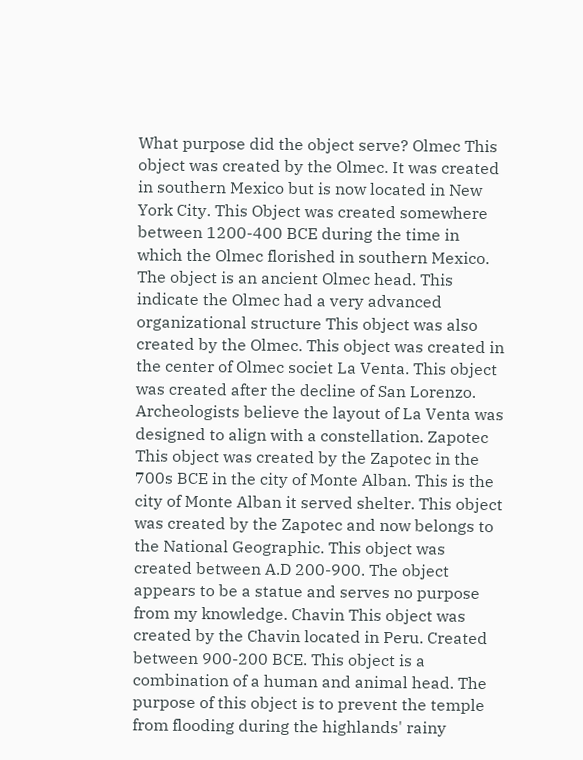What purpose did the object serve? Olmec This object was created by the Olmec. It was created in southern Mexico but is now located in New York City. This Object was created somewhere between 1200-400 BCE during the time in which the Olmec florished in southern Mexico. The object is an ancient Olmec head. This indicate the Olmec had a very advanced organizational structure This object was also created by the Olmec. This object was created in the center of Olmec societ La Venta. This object was created after the decline of San Lorenzo. Archeologists believe the layout of La Venta was designed to align with a constellation. Zapotec This object was created by the Zapotec in the 700s BCE in the city of Monte Alban. This is the city of Monte Alban it served shelter. This object was created by the Zapotec and now belongs to the National Geographic. This object was created between A.D 200-900. The object appears to be a statue and serves no purpose from my knowledge. Chavin This object was created by the Chavin located in Peru. Created between 900-200 BCE. This object is a combination of a human and animal head. The purpose of this object is to prevent the temple from flooding during the highlands' rainy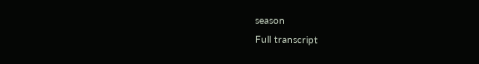season
Full transcript